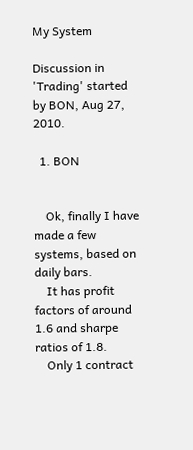My System

Discussion in 'Trading' started by BON, Aug 27, 2010.

  1. BON


    Ok, finally I have made a few systems, based on daily bars.
    It has profit factors of around 1.6 and sharpe ratios of 1.8.
    Only 1 contract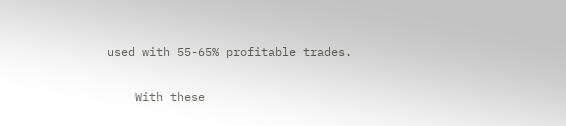used with 55-65% profitable trades.

    With these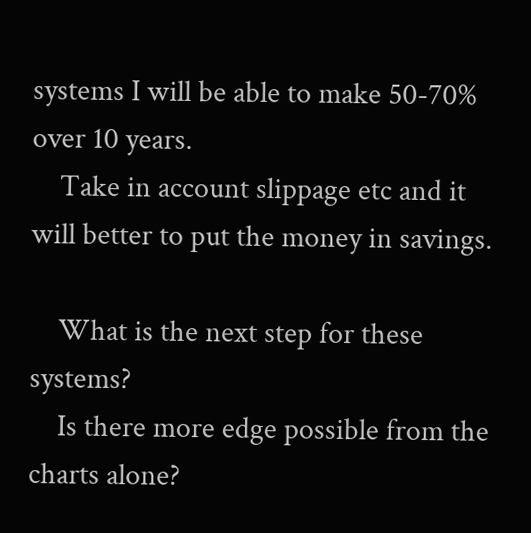systems I will be able to make 50-70% over 10 years.
    Take in account slippage etc and it will better to put the money in savings.

    What is the next step for these systems?
    Is there more edge possible from the charts alone?